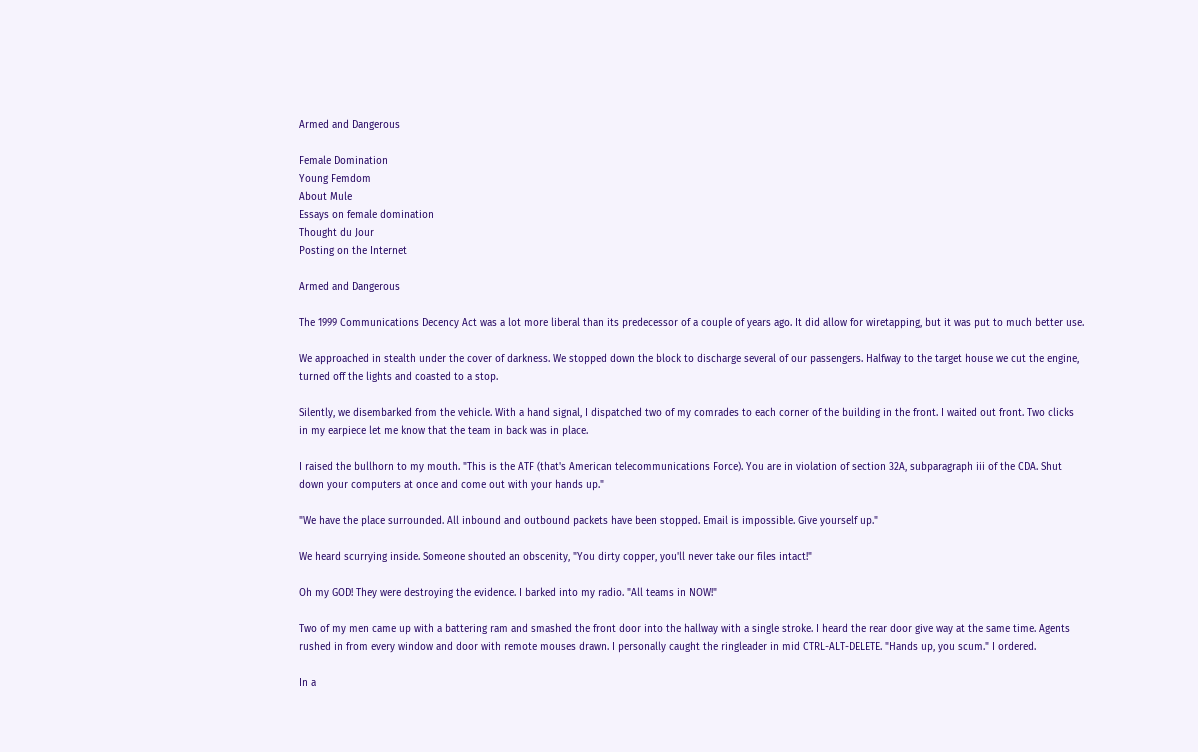Armed and Dangerous

Female Domination
Young Femdom
About Mule
Essays on female domination
Thought du Jour
Posting on the Internet

Armed and Dangerous

The 1999 Communications Decency Act was a lot more liberal than its predecessor of a couple of years ago. It did allow for wiretapping, but it was put to much better use.

We approached in stealth under the cover of darkness. We stopped down the block to discharge several of our passengers. Halfway to the target house we cut the engine, turned off the lights and coasted to a stop.

Silently, we disembarked from the vehicle. With a hand signal, I dispatched two of my comrades to each corner of the building in the front. I waited out front. Two clicks in my earpiece let me know that the team in back was in place.

I raised the bullhorn to my mouth. "This is the ATF (that's American telecommunications Force). You are in violation of section 32A, subparagraph iii of the CDA. Shut down your computers at once and come out with your hands up."

"We have the place surrounded. All inbound and outbound packets have been stopped. Email is impossible. Give yourself up."

We heard scurrying inside. Someone shouted an obscenity, "You dirty copper, you'll never take our files intact!"

Oh my GOD! They were destroying the evidence. I barked into my radio. "All teams in NOW!"

Two of my men came up with a battering ram and smashed the front door into the hallway with a single stroke. I heard the rear door give way at the same time. Agents rushed in from every window and door with remote mouses drawn. I personally caught the ringleader in mid CTRL-ALT-DELETE. "Hands up, you scum." I ordered.

In a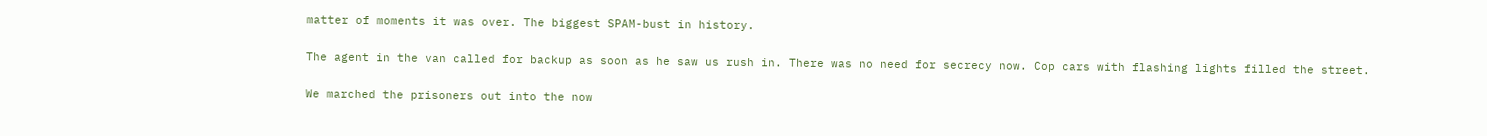matter of moments it was over. The biggest SPAM-bust in history.

The agent in the van called for backup as soon as he saw us rush in. There was no need for secrecy now. Cop cars with flashing lights filled the street.

We marched the prisoners out into the now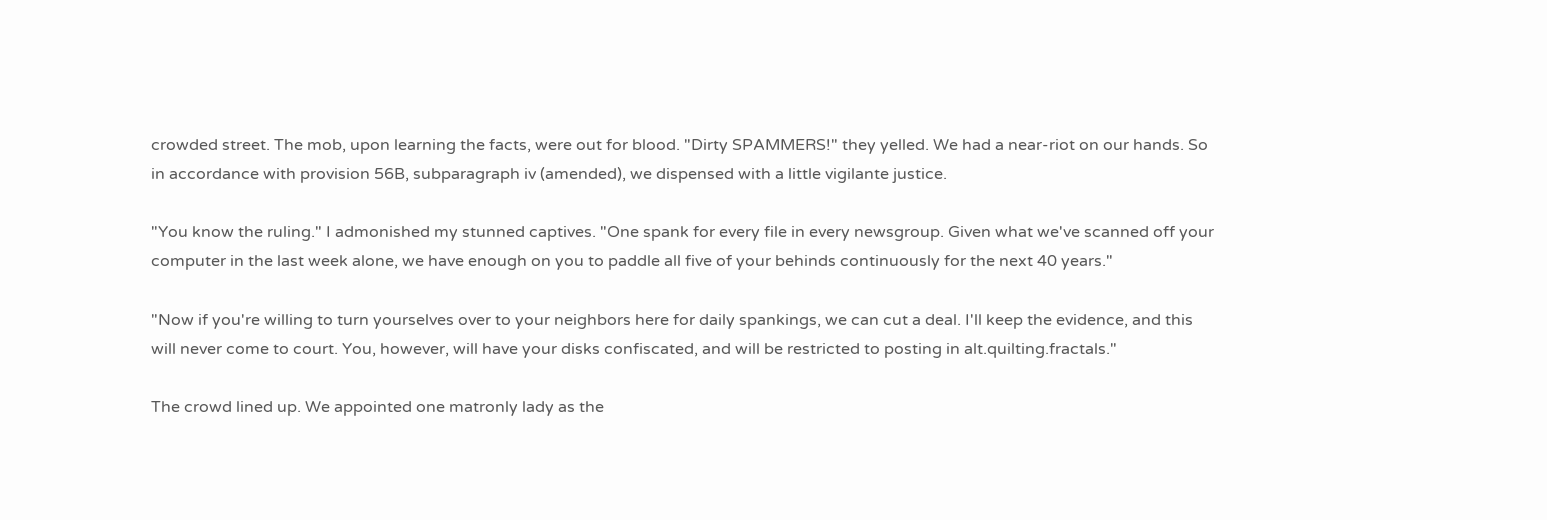crowded street. The mob, upon learning the facts, were out for blood. "Dirty SPAMMERS!" they yelled. We had a near-riot on our hands. So in accordance with provision 56B, subparagraph iv (amended), we dispensed with a little vigilante justice.

"You know the ruling." I admonished my stunned captives. "One spank for every file in every newsgroup. Given what we've scanned off your computer in the last week alone, we have enough on you to paddle all five of your behinds continuously for the next 40 years."

"Now if you're willing to turn yourselves over to your neighbors here for daily spankings, we can cut a deal. I'll keep the evidence, and this will never come to court. You, however, will have your disks confiscated, and will be restricted to posting in alt.quilting.fractals."

The crowd lined up. We appointed one matronly lady as the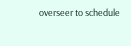overseer to schedule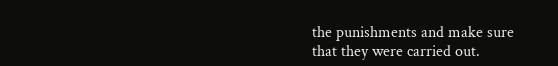the punishments and make sure that they were carried out.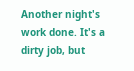Another night's work done. It's a dirty job, but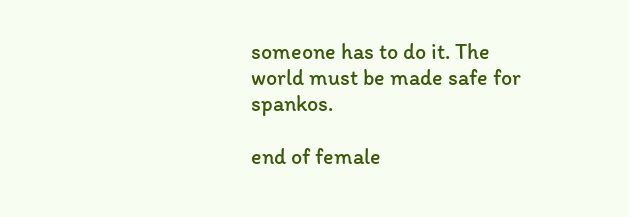someone has to do it. The world must be made safe for spankos.

end of female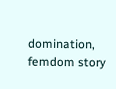domination, femdom story